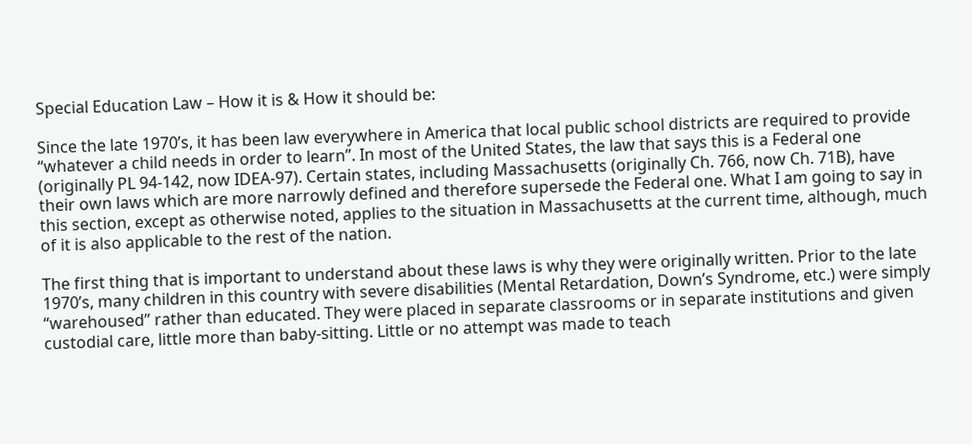Special Education Law – How it is & How it should be:

Since the late 1970’s, it has been law everywhere in America that local public school districts are required to provide “whatever a child needs in order to learn”. In most of the United States, the law that says this is a Federal one (originally PL 94-142, now IDEA-97). Certain states, including Massachusetts (originally Ch. 766, now Ch. 71B), have their own laws which are more narrowly defined and therefore supersede the Federal one. What I am going to say in this section, except as otherwise noted, applies to the situation in Massachusetts at the current time, although, much of it is also applicable to the rest of the nation.

The first thing that is important to understand about these laws is why they were originally written. Prior to the late 1970’s, many children in this country with severe disabilities (Mental Retardation, Down’s Syndrome, etc.) were simply “warehoused” rather than educated. They were placed in separate classrooms or in separate institutions and given custodial care, little more than baby-sitting. Little or no attempt was made to teach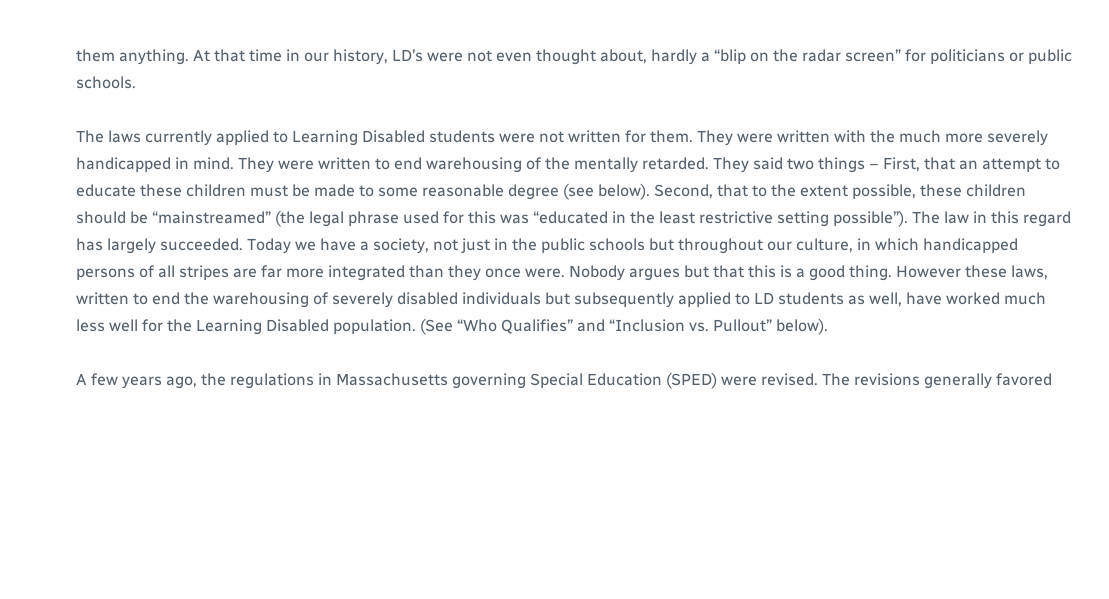them anything. At that time in our history, LD’s were not even thought about, hardly a “blip on the radar screen” for politicians or public schools.

The laws currently applied to Learning Disabled students were not written for them. They were written with the much more severely handicapped in mind. They were written to end warehousing of the mentally retarded. They said two things – First, that an attempt to educate these children must be made to some reasonable degree (see below). Second, that to the extent possible, these children should be “mainstreamed” (the legal phrase used for this was “educated in the least restrictive setting possible”). The law in this regard has largely succeeded. Today we have a society, not just in the public schools but throughout our culture, in which handicapped persons of all stripes are far more integrated than they once were. Nobody argues but that this is a good thing. However these laws, written to end the warehousing of severely disabled individuals but subsequently applied to LD students as well, have worked much less well for the Learning Disabled population. (See “Who Qualifies” and “Inclusion vs. Pullout” below).

A few years ago, the regulations in Massachusetts governing Special Education (SPED) were revised. The revisions generally favored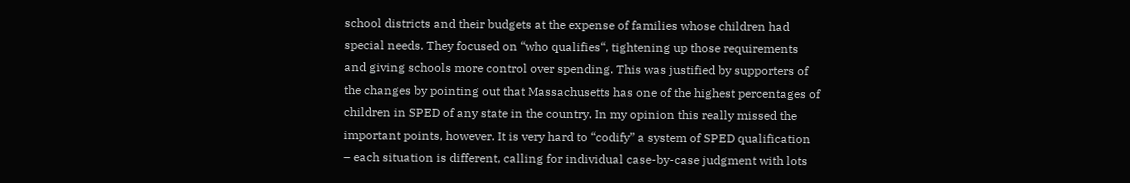school districts and their budgets at the expense of families whose children had special needs. They focused on “who qualifies“, tightening up those requirements and giving schools more control over spending. This was justified by supporters of the changes by pointing out that Massachusetts has one of the highest percentages of children in SPED of any state in the country. In my opinion this really missed the important points, however. It is very hard to “codify” a system of SPED qualification – each situation is different, calling for individual case-by-case judgment with lots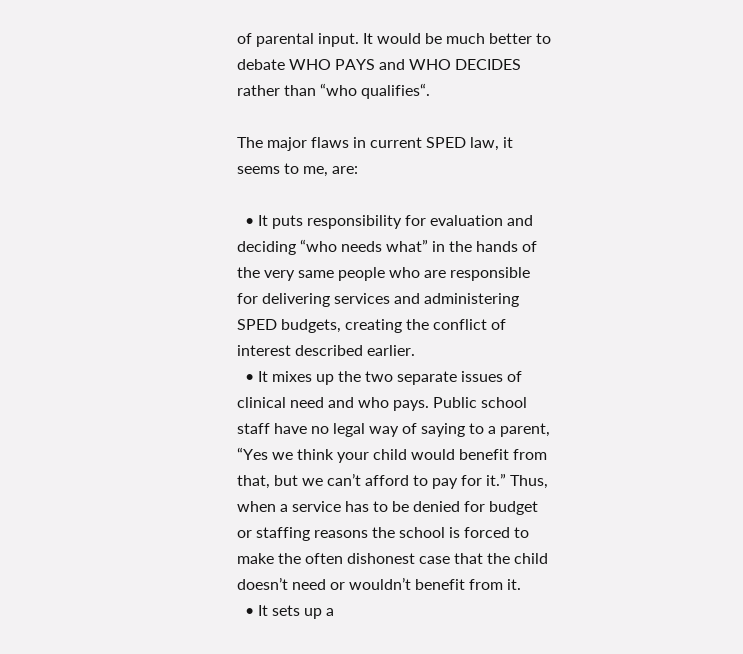of parental input. It would be much better to debate WHO PAYS and WHO DECIDES rather than “who qualifies“.

The major flaws in current SPED law, it seems to me, are:

  • It puts responsibility for evaluation and deciding “who needs what” in the hands of the very same people who are responsible for delivering services and administering SPED budgets, creating the conflict of interest described earlier.
  • It mixes up the two separate issues of clinical need and who pays. Public school staff have no legal way of saying to a parent, “Yes we think your child would benefit from that, but we can’t afford to pay for it.” Thus, when a service has to be denied for budget or staffing reasons the school is forced to make the often dishonest case that the child doesn’t need or wouldn’t benefit from it.
  • It sets up a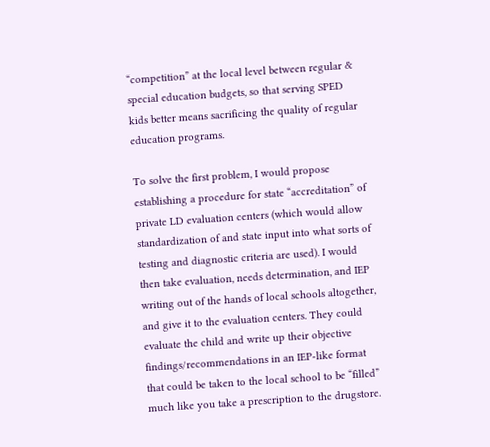“competition” at the local level between regular & special education budgets, so that serving SPED kids better means sacrificing the quality of regular education programs.

To solve the first problem, I would propose establishing a procedure for state “accreditation” of private LD evaluation centers (which would allow standardization of and state input into what sorts of testing and diagnostic criteria are used). I would then take evaluation, needs determination, and IEP writing out of the hands of local schools altogether, and give it to the evaluation centers. They could evaluate the child and write up their objective findings/recommendations in an IEP-like format that could be taken to the local school to be “filled” much like you take a prescription to the drugstore.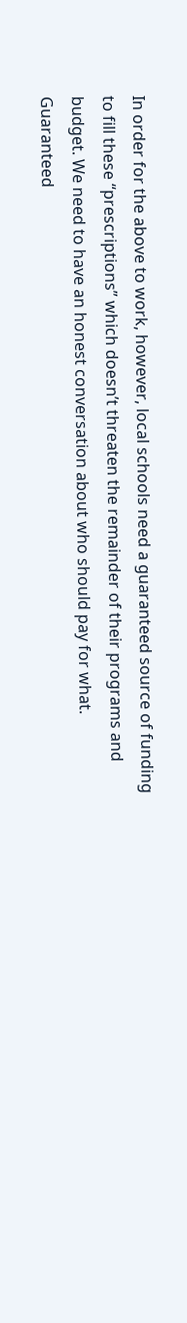In order for the above to work, however, local schools need a guaranteed source of funding to fill these “prescriptions” which doesn’t threaten the remainder of their programs and budget. We need to have an honest conversation about who should pay for what. Guaranteed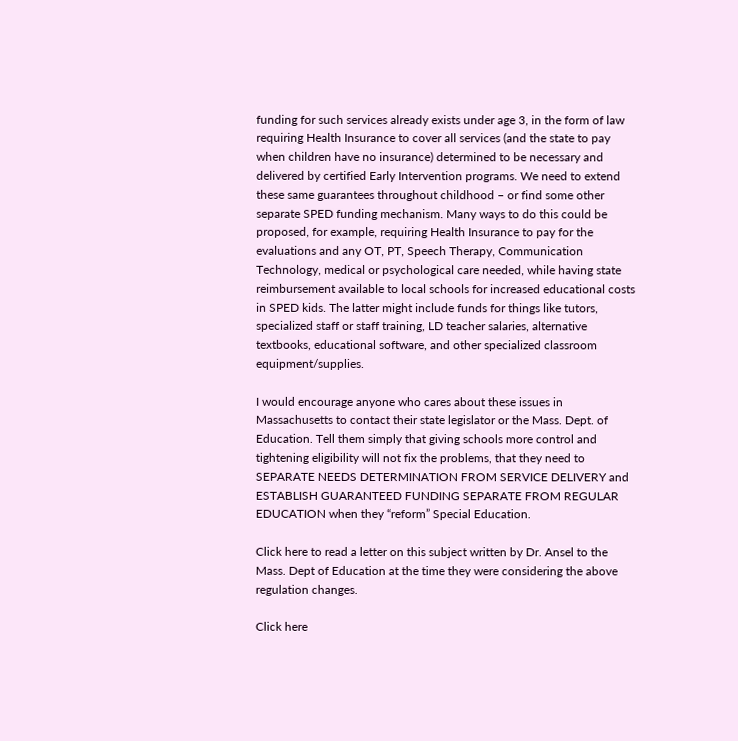funding for such services already exists under age 3, in the form of law requiring Health Insurance to cover all services (and the state to pay when children have no insurance) determined to be necessary and delivered by certified Early Intervention programs. We need to extend these same guarantees throughout childhood – or find some other separate SPED funding mechanism. Many ways to do this could be proposed, for example, requiring Health Insurance to pay for the evaluations and any OT, PT, Speech Therapy, Communication Technology, medical or psychological care needed, while having state reimbursement available to local schools for increased educational costs in SPED kids. The latter might include funds for things like tutors, specialized staff or staff training, LD teacher salaries, alternative textbooks, educational software, and other specialized classroom equipment/supplies.

I would encourage anyone who cares about these issues in Massachusetts to contact their state legislator or the Mass. Dept. of Education. Tell them simply that giving schools more control and tightening eligibility will not fix the problems, that they need to SEPARATE NEEDS DETERMINATION FROM SERVICE DELIVERY and ESTABLISH GUARANTEED FUNDING SEPARATE FROM REGULAR EDUCATION when they “reform” Special Education.

Click here to read a letter on this subject written by Dr. Ansel to the Mass. Dept of Education at the time they were considering the above regulation changes.

Click here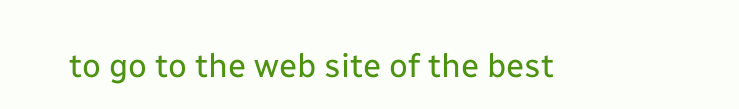to go to the web site of the best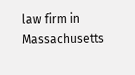law firm in Massachusetts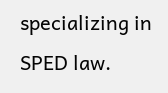specializing in SPED law.